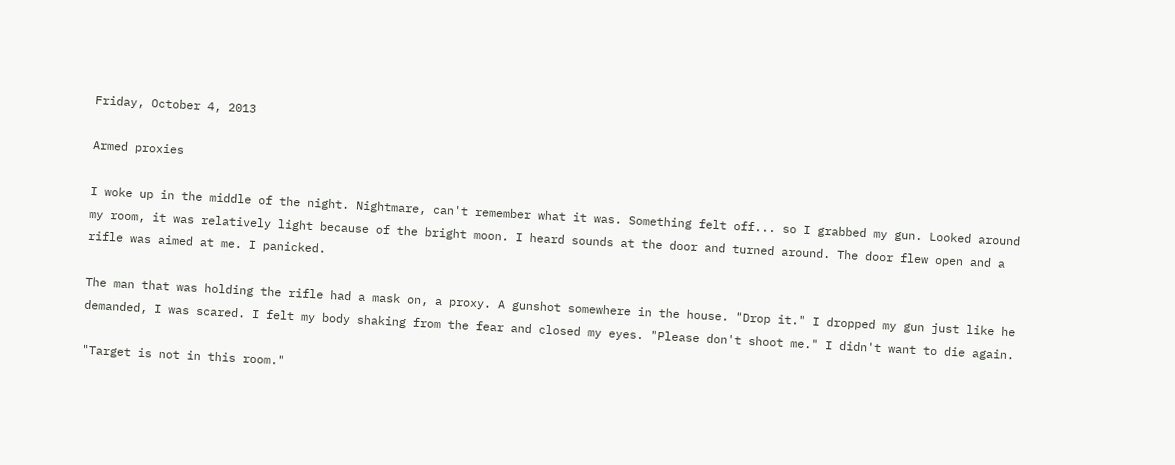Friday, October 4, 2013

Armed proxies

I woke up in the middle of the night. Nightmare, can't remember what it was. Something felt off... so I grabbed my gun. Looked around my room, it was relatively light because of the bright moon. I heard sounds at the door and turned around. The door flew open and a rifle was aimed at me. I panicked.

The man that was holding the rifle had a mask on, a proxy. A gunshot somewhere in the house. "Drop it." I dropped my gun just like he demanded, I was scared. I felt my body shaking from the fear and closed my eyes. "Please don't shoot me." I didn't want to die again.

"Target is not in this room."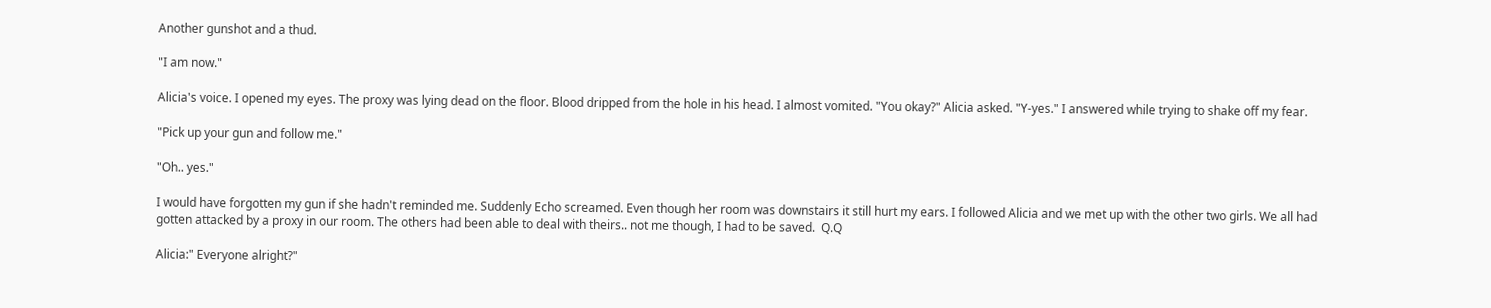Another gunshot and a thud.

"I am now."

Alicia's voice. I opened my eyes. The proxy was lying dead on the floor. Blood dripped from the hole in his head. I almost vomited. "You okay?" Alicia asked. "Y-yes." I answered while trying to shake off my fear.

"Pick up your gun and follow me."

"Oh.. yes."

I would have forgotten my gun if she hadn't reminded me. Suddenly Echo screamed. Even though her room was downstairs it still hurt my ears. I followed Alicia and we met up with the other two girls. We all had gotten attacked by a proxy in our room. The others had been able to deal with theirs.. not me though, I had to be saved.  Q.Q

Alicia:" Everyone alright?"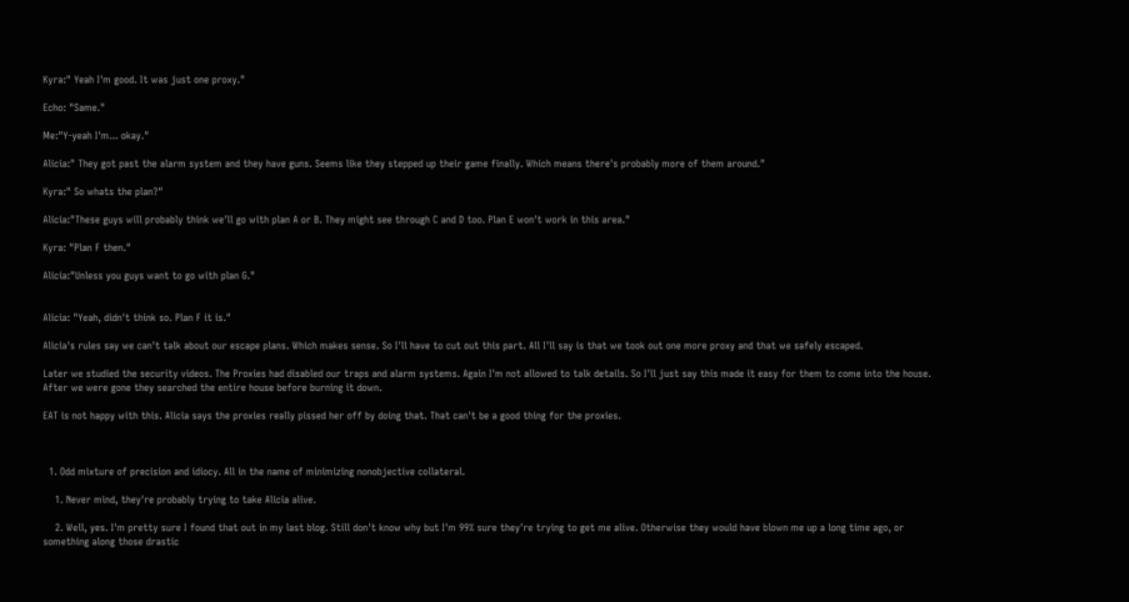Kyra:" Yeah I'm good. It was just one proxy."

Echo: "Same."

Me:"Y-yeah I'm... okay."

Alicia:" They got past the alarm system and they have guns. Seems like they stepped up their game finally. Which means there's probably more of them around."

Kyra:" So whats the plan?"

Alicia:"These guys will probably think we'll go with plan A or B. They might see through C and D too. Plan E won't work in this area."

Kyra: "Plan F then."

Alicia:"Unless you guys want to go with plan G."


Alicia: "Yeah, didn't think so. Plan F it is."

Alicia's rules say we can't talk about our escape plans. Which makes sense. So I'll have to cut out this part. All I'll say is that we took out one more proxy and that we safely escaped.

Later we studied the security videos. The Proxies had disabled our traps and alarm systems. Again I'm not allowed to talk details. So I'll just say this made it easy for them to come into the house. After we were gone they searched the entire house before burning it down.

EAT is not happy with this. Alicia says the proxies really pissed her off by doing that. That can't be a good thing for the proxies.



  1. Odd mixture of precision and idiocy. All in the name of minimizing nonobjective collateral.

    1. Never mind, they're probably trying to take Alicia alive.

    2. Well, yes. I'm pretty sure I found that out in my last blog. Still don't know why but I'm 99% sure they're trying to get me alive. Otherwise they would have blown me up a long time ago, or something along those drastic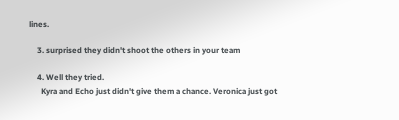lines.

    3. surprised they didn't shoot the others in your team

    4. Well they tried.
      Kyra and Echo just didn't give them a chance. Veronica just got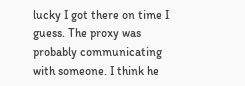lucky I got there on time I guess. The proxy was probably communicating with someone. I think he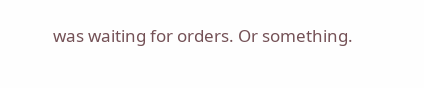was waiting for orders. Or something.